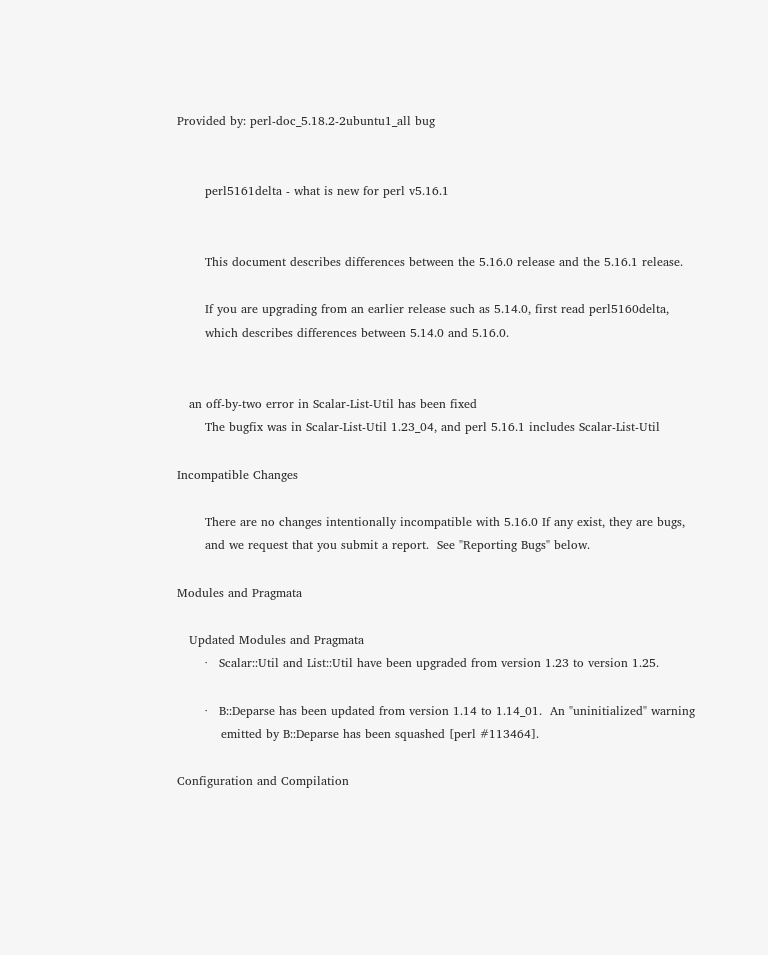Provided by: perl-doc_5.18.2-2ubuntu1_all bug


       perl5161delta - what is new for perl v5.16.1


       This document describes differences between the 5.16.0 release and the 5.16.1 release.

       If you are upgrading from an earlier release such as 5.14.0, first read perl5160delta,
       which describes differences between 5.14.0 and 5.16.0.


   an off-by-two error in Scalar-List-Util has been fixed
       The bugfix was in Scalar-List-Util 1.23_04, and perl 5.16.1 includes Scalar-List-Util

Incompatible Changes

       There are no changes intentionally incompatible with 5.16.0 If any exist, they are bugs,
       and we request that you submit a report.  See "Reporting Bugs" below.

Modules and Pragmata

   Updated Modules and Pragmata
       ·   Scalar::Util and List::Util have been upgraded from version 1.23 to version 1.25.

       ·   B::Deparse has been updated from version 1.14 to 1.14_01.  An "uninitialized" warning
           emitted by B::Deparse has been squashed [perl #113464].

Configuration and Compilation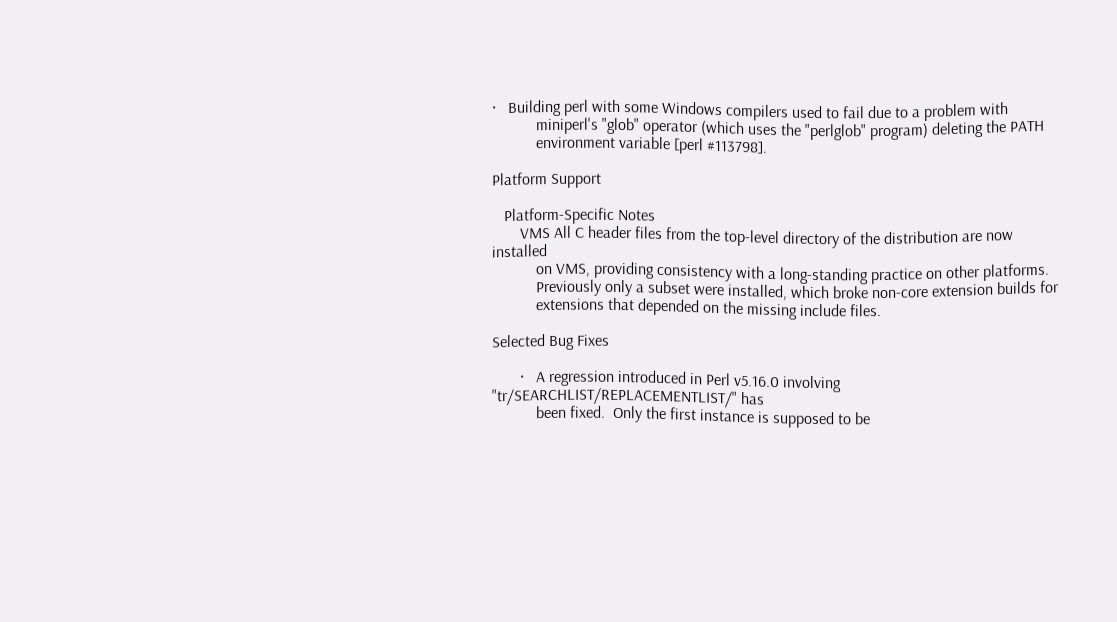·   Building perl with some Windows compilers used to fail due to a problem with
           miniperl's "glob" operator (which uses the "perlglob" program) deleting the PATH
           environment variable [perl #113798].

Platform Support

   Platform-Specific Notes
       VMS All C header files from the top-level directory of the distribution are now installed
           on VMS, providing consistency with a long-standing practice on other platforms.
           Previously only a subset were installed, which broke non-core extension builds for
           extensions that depended on the missing include files.

Selected Bug Fixes

       ·   A regression introduced in Perl v5.16.0 involving "tr/SEARCHLIST/REPLACEMENTLIST/" has
           been fixed.  Only the first instance is supposed to be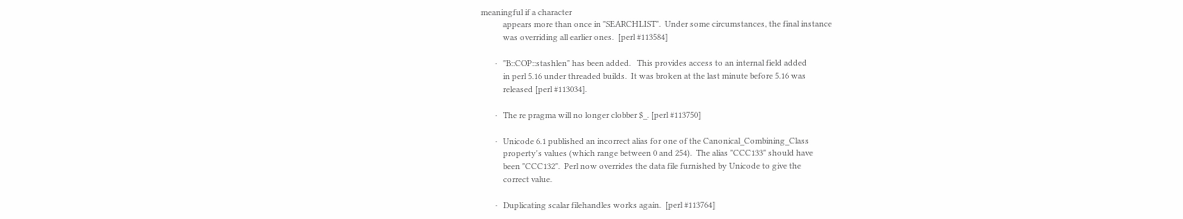meaningful if a character
           appears more than once in "SEARCHLIST".  Under some circumstances, the final instance
           was overriding all earlier ones.  [perl #113584]

       ·   "B::COP::stashlen" has been added.   This provides access to an internal field added
           in perl 5.16 under threaded builds.  It was broken at the last minute before 5.16 was
           released [perl #113034].

       ·   The re pragma will no longer clobber $_. [perl #113750]

       ·   Unicode 6.1 published an incorrect alias for one of the Canonical_Combining_Class
           property's values (which range between 0 and 254).  The alias "CCC133" should have
           been "CCC132".  Perl now overrides the data file furnished by Unicode to give the
           correct value.

       ·   Duplicating scalar filehandles works again.  [perl #113764]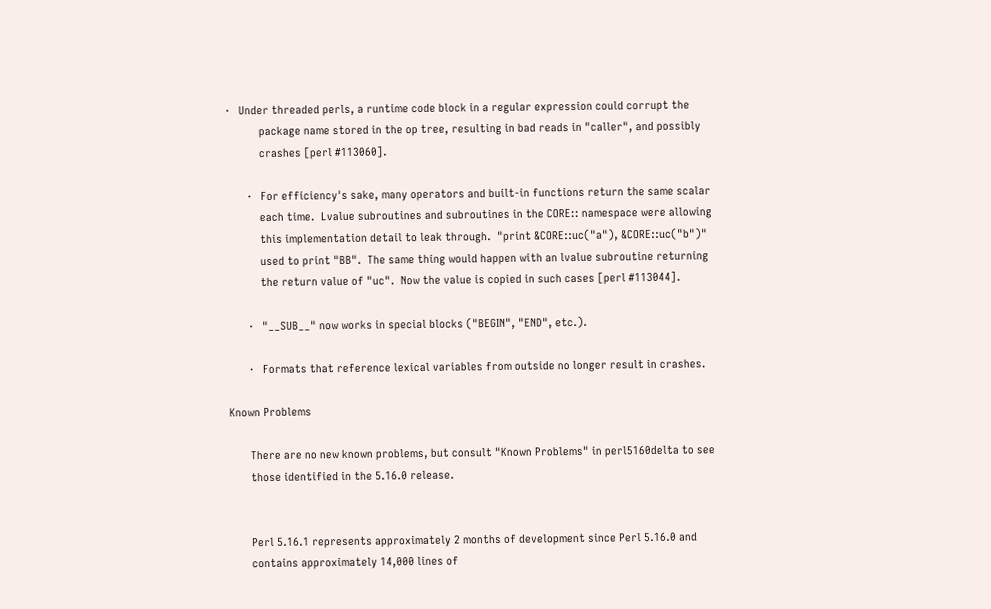·   Under threaded perls, a runtime code block in a regular expression could corrupt the
           package name stored in the op tree, resulting in bad reads in "caller", and possibly
           crashes [perl #113060].

       ·   For efficiency's sake, many operators and built-in functions return the same scalar
           each time.  Lvalue subroutines and subroutines in the CORE:: namespace were allowing
           this implementation detail to leak through.  "print &CORE::uc("a"), &CORE::uc("b")"
           used to print "BB".  The same thing would happen with an lvalue subroutine returning
           the return value of "uc".  Now the value is copied in such cases [perl #113044].

       ·   "__SUB__" now works in special blocks ("BEGIN", "END", etc.).

       ·   Formats that reference lexical variables from outside no longer result in crashes.

Known Problems

       There are no new known problems, but consult "Known Problems" in perl5160delta to see
       those identified in the 5.16.0 release.


       Perl 5.16.1 represents approximately 2 months of development since Perl 5.16.0 and
       contains approximately 14,000 lines of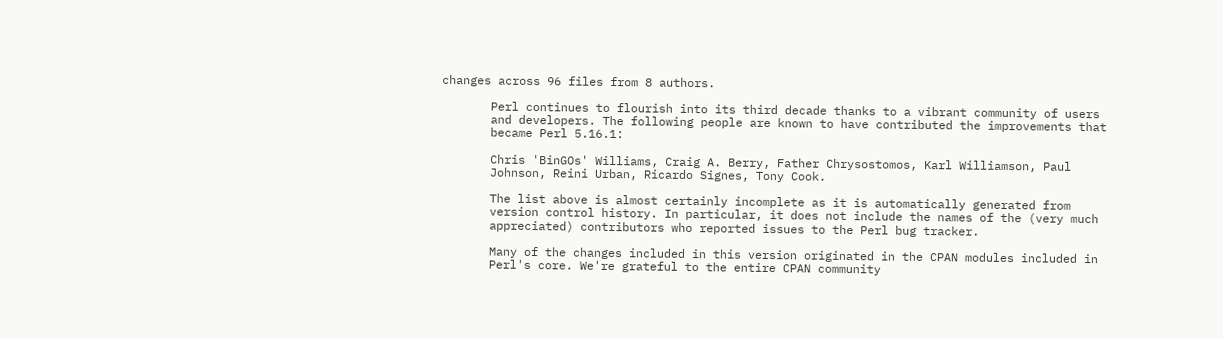changes across 96 files from 8 authors.

       Perl continues to flourish into its third decade thanks to a vibrant community of users
       and developers. The following people are known to have contributed the improvements that
       became Perl 5.16.1:

       Chris 'BinGOs' Williams, Craig A. Berry, Father Chrysostomos, Karl Williamson, Paul
       Johnson, Reini Urban, Ricardo Signes, Tony Cook.

       The list above is almost certainly incomplete as it is automatically generated from
       version control history. In particular, it does not include the names of the (very much
       appreciated) contributors who reported issues to the Perl bug tracker.

       Many of the changes included in this version originated in the CPAN modules included in
       Perl's core. We're grateful to the entire CPAN community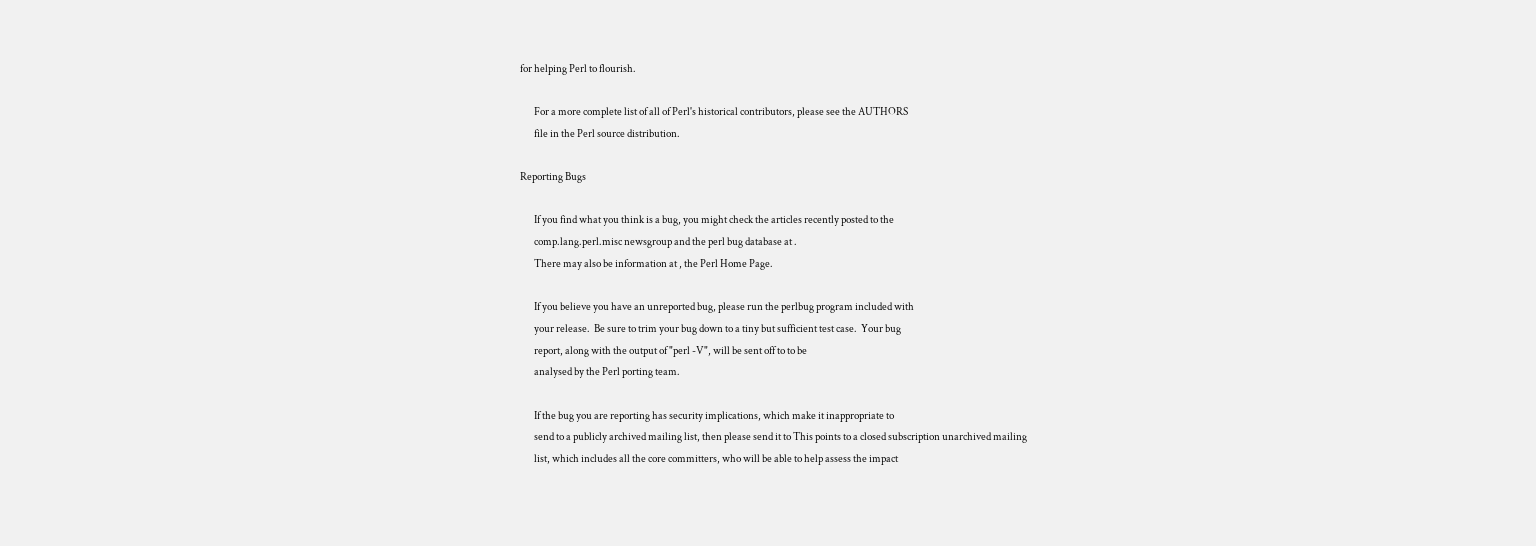for helping Perl to flourish.

       For a more complete list of all of Perl's historical contributors, please see the AUTHORS
       file in the Perl source distribution.

Reporting Bugs

       If you find what you think is a bug, you might check the articles recently posted to the
       comp.lang.perl.misc newsgroup and the perl bug database at .
       There may also be information at , the Perl Home Page.

       If you believe you have an unreported bug, please run the perlbug program included with
       your release.  Be sure to trim your bug down to a tiny but sufficient test case.  Your bug
       report, along with the output of "perl -V", will be sent off to to be
       analysed by the Perl porting team.

       If the bug you are reporting has security implications, which make it inappropriate to
       send to a publicly archived mailing list, then please send it to This points to a closed subscription unarchived mailing
       list, which includes all the core committers, who will be able to help assess the impact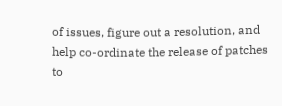of issues, figure out a resolution, and help co-ordinate the release of patches to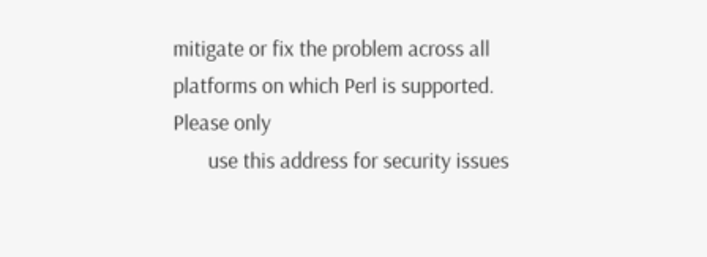mitigate or fix the problem across all platforms on which Perl is supported. Please only
       use this address for security issues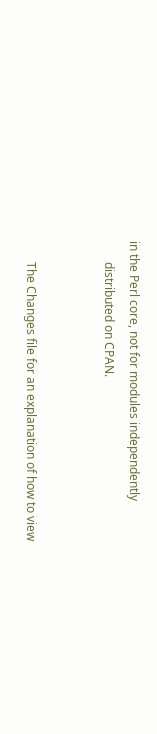in the Perl core, not for modules independently
       distributed on CPAN.


       The Changes file for an explanation of how to view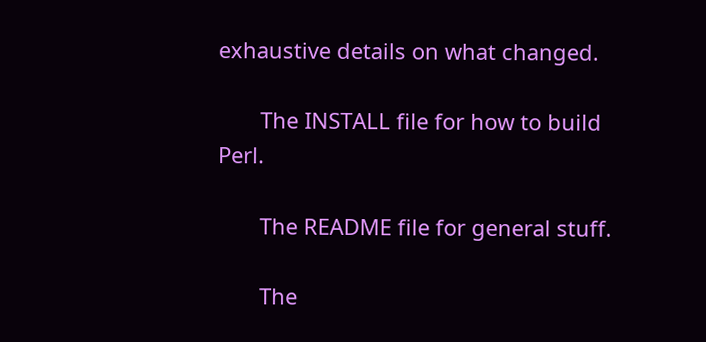exhaustive details on what changed.

       The INSTALL file for how to build Perl.

       The README file for general stuff.

       The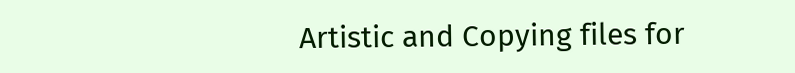Artistic and Copying files for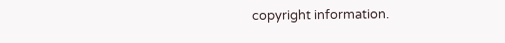copyright information.